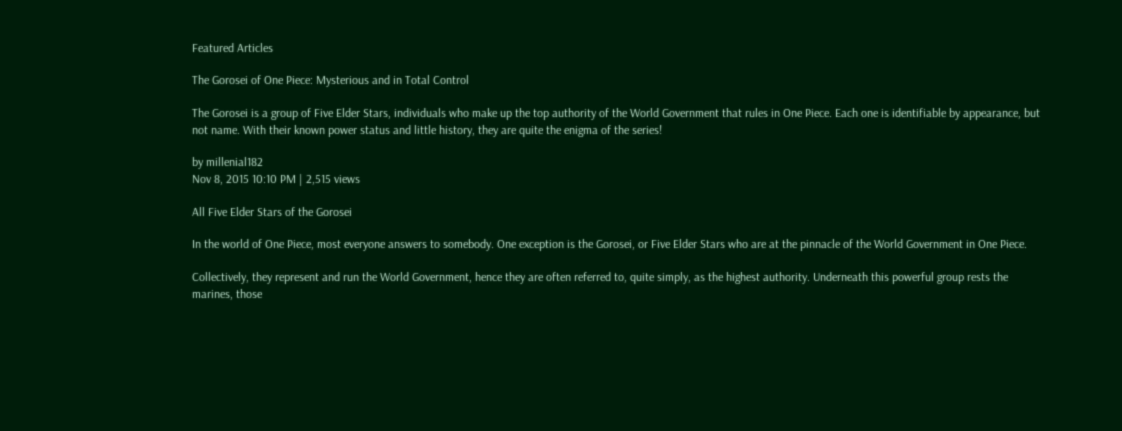Featured Articles

The Gorosei of One Piece: Mysterious and in Total Control

The Gorosei is a group of Five Elder Stars, individuals who make up the top authority of the World Government that rules in One Piece. Each one is identifiable by appearance, but not name. With their known power status and little history, they are quite the enigma of the series!

by millenial182
Nov 8, 2015 10:10 PM | 2,515 views

All Five Elder Stars of the Gorosei

In the world of One Piece, most everyone answers to somebody. One exception is the Gorosei, or Five Elder Stars who are at the pinnacle of the World Government in One Piece.

Collectively, they represent and run the World Government, hence they are often referred to, quite simply, as the highest authority. Underneath this powerful group rests the marines, those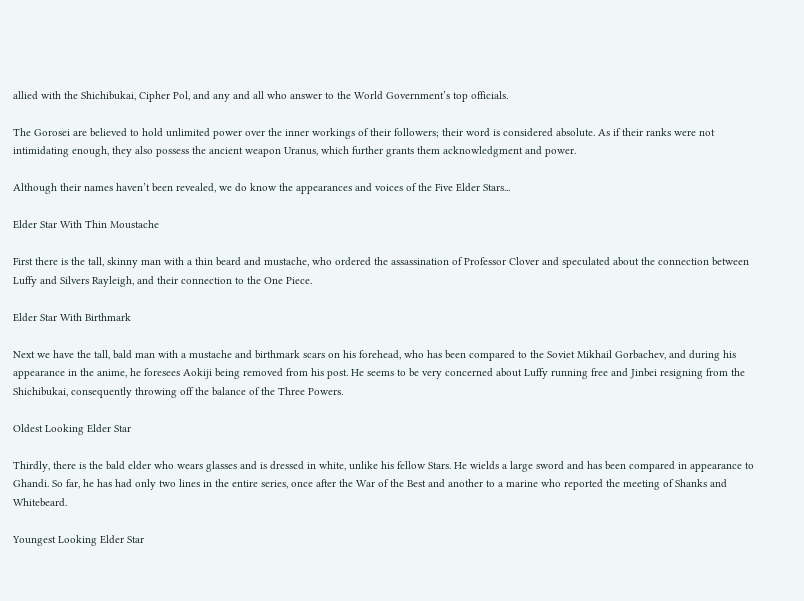allied with the Shichibukai, Cipher Pol, and any and all who answer to the World Government’s top officials.

The Gorosei are believed to hold unlimited power over the inner workings of their followers; their word is considered absolute. As if their ranks were not intimidating enough, they also possess the ancient weapon Uranus, which further grants them acknowledgment and power.

Although their names haven’t been revealed, we do know the appearances and voices of the Five Elder Stars...

Elder Star With Thin Moustache

First there is the tall, skinny man with a thin beard and mustache, who ordered the assassination of Professor Clover and speculated about the connection between Luffy and Silvers Rayleigh, and their connection to the One Piece.

Elder Star With Birthmark

Next we have the tall, bald man with a mustache and birthmark scars on his forehead, who has been compared to the Soviet Mikhail Gorbachev, and during his appearance in the anime, he foresees Aokiji being removed from his post. He seems to be very concerned about Luffy running free and Jinbei resigning from the Shichibukai, consequently throwing off the balance of the Three Powers.

Oldest Looking Elder Star

Thirdly, there is the bald elder who wears glasses and is dressed in white, unlike his fellow Stars. He wields a large sword and has been compared in appearance to Ghandi. So far, he has had only two lines in the entire series, once after the War of the Best and another to a marine who reported the meeting of Shanks and Whitebeard.

Youngest Looking Elder Star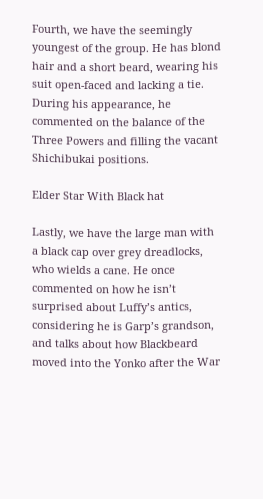Fourth, we have the seemingly youngest of the group. He has blond hair and a short beard, wearing his suit open-faced and lacking a tie. During his appearance, he commented on the balance of the Three Powers and filling the vacant Shichibukai positions.

Elder Star With Black hat

Lastly, we have the large man with a black cap over grey dreadlocks, who wields a cane. He once commented on how he isn’t surprised about Luffy’s antics, considering he is Garp’s grandson, and talks about how Blackbeard moved into the Yonko after the War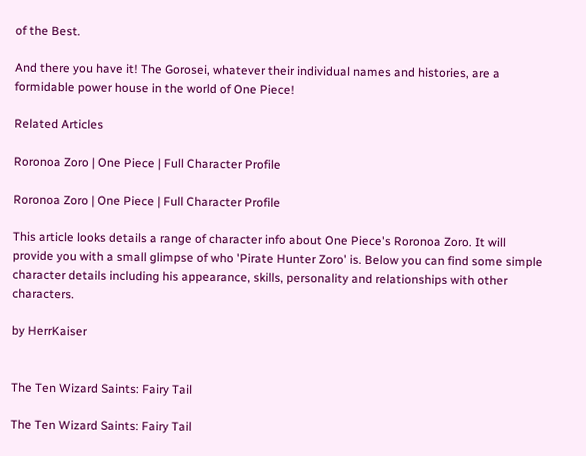of the Best.

And there you have it! The Gorosei, whatever their individual names and histories, are a formidable power house in the world of One Piece!

Related Articles

Roronoa Zoro | One Piece | Full Character Profile

Roronoa Zoro | One Piece | Full Character Profile

This article looks details a range of character info about One Piece's Roronoa Zoro. It will provide you with a small glimpse of who 'Pirate Hunter Zoro' is. Below you can find some simple character details including his appearance, skills, personality and relationships with other characters.

by HerrKaiser


The Ten Wizard Saints: Fairy Tail

The Ten Wizard Saints: Fairy Tail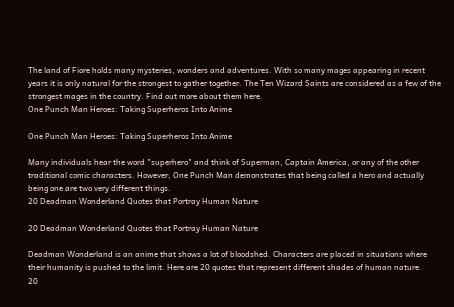The land of Fiore holds many mysteries, wonders and adventures. With so many mages appearing in recent years it is only natural for the strongest to gather together. The Ten Wizard Saints are considered as a few of the strongest mages in the country. Find out more about them here.
One Punch Man Heroes: Taking Superheros Into Anime

One Punch Man Heroes: Taking Superheros Into Anime

Many individuals hear the word "superhero" and think of Superman, Captain America, or any of the other traditional comic characters. However, One Punch Man demonstrates that being called a hero and actually being one are two very different things.
20 Deadman Wonderland Quotes that Portray Human Nature

20 Deadman Wonderland Quotes that Portray Human Nature

Deadman Wonderland is an anime that shows a lot of bloodshed. Characters are placed in situations where their humanity is pushed to the limit. Here are 20 quotes that represent different shades of human nature.
20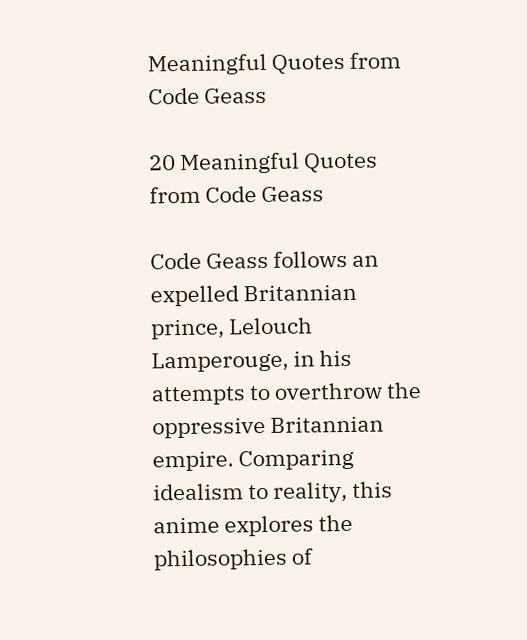Meaningful Quotes from Code Geass

20 Meaningful Quotes from Code Geass

Code Geass follows an expelled Britannian prince, Lelouch Lamperouge, in his attempts to overthrow the oppressive Britannian empire. Comparing idealism to reality, this anime explores the philosophies of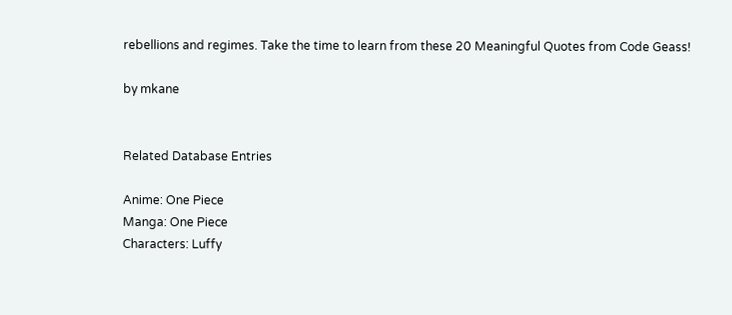rebellions and regimes. Take the time to learn from these 20 Meaningful Quotes from Code Geass!

by mkane


Related Database Entries

Anime: One Piece
Manga: One Piece
Characters: Luffy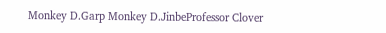Monkey D.Garp Monkey D.JinbeProfessor Clover